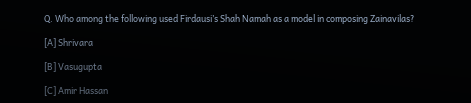Q. Who among the following used Firdausi’s Shah Namah as a model in composing Zainavilas?

[A] Shrivara

[B] Vasugupta

[C] Amir Hassan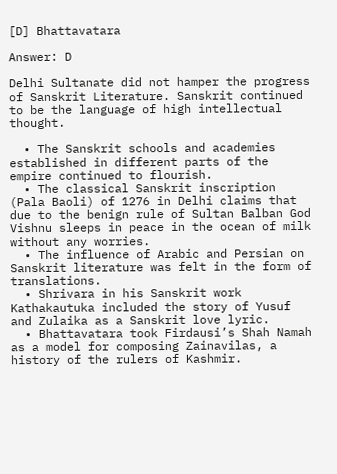[D] Bhattavatara

Answer: D

Delhi Sultanate did not hamper the progress of Sanskrit Literature. Sanskrit continued to be the language of high intellectual thought.

  • The Sanskrit schools and academies established in different parts of the empire continued to flourish.
  • The classical Sanskrit inscription (Pala Baoli) of 1276 in Delhi claims that due to the benign rule of Sultan Balban God Vishnu sleeps in peace in the ocean of milk without any worries.
  • The influence of Arabic and Persian on Sanskrit literature was felt in the form of translations.
  • Shrivara in his Sanskrit work Kathakautuka included the story of Yusuf and Zulaika as a Sanskrit love lyric.
  • Bhattavatara took Firdausi’s Shah Namah as a model for composing Zainavilas, a history of the rulers of Kashmir.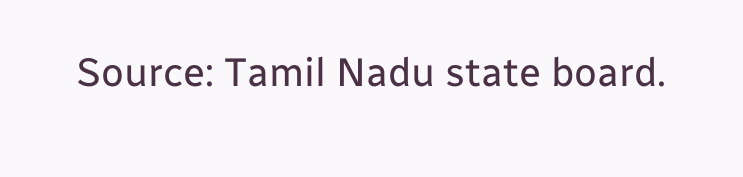Source: Tamil Nadu state board.